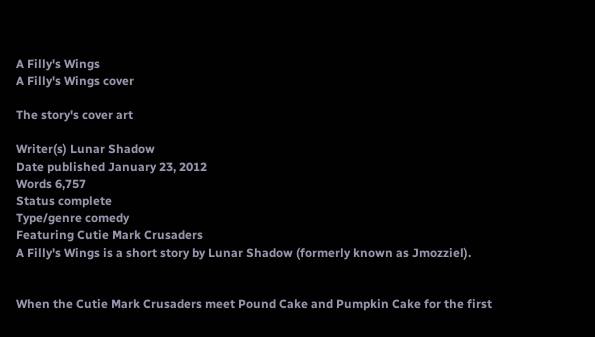A Filly's Wings
A Filly's Wings cover

The story's cover art

Writer(s) Lunar Shadow
Date published January 23, 2012
Words 6,757
Status complete
Type/genre comedy
Featuring Cutie Mark Crusaders
A Filly's Wings is a short story by Lunar Shadow (formerly known as Jmozziel).


When the Cutie Mark Crusaders meet Pound Cake and Pumpkin Cake for the first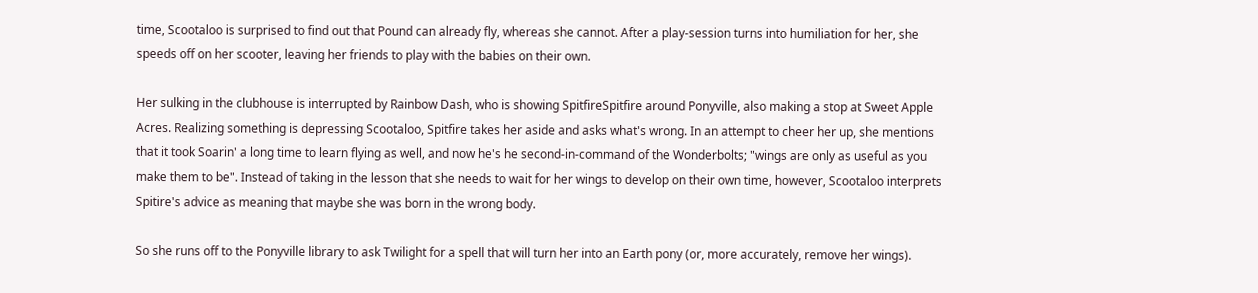time, Scootaloo is surprised to find out that Pound can already fly, whereas she cannot. After a play-session turns into humiliation for her, she speeds off on her scooter, leaving her friends to play with the babies on their own.

Her sulking in the clubhouse is interrupted by Rainbow Dash, who is showing SpitfireSpitfire around Ponyville, also making a stop at Sweet Apple Acres. Realizing something is depressing Scootaloo, Spitfire takes her aside and asks what's wrong. In an attempt to cheer her up, she mentions that it took Soarin' a long time to learn flying as well, and now he's he second-in-command of the Wonderbolts; "wings are only as useful as you make them to be". Instead of taking in the lesson that she needs to wait for her wings to develop on their own time, however, Scootaloo interprets Spitire's advice as meaning that maybe she was born in the wrong body.

So she runs off to the Ponyville library to ask Twilight for a spell that will turn her into an Earth pony (or, more accurately, remove her wings).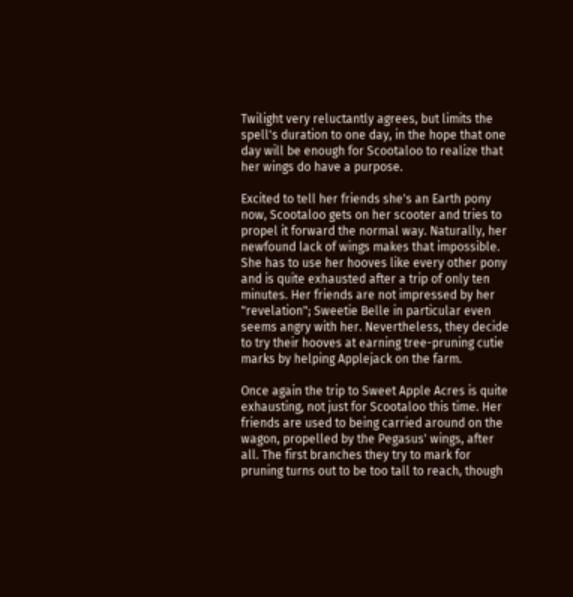Twilight very reluctantly agrees, but limits the spell's duration to one day, in the hope that one day will be enough for Scootaloo to realize that her wings do have a purpose.

Excited to tell her friends she's an Earth pony now, Scootaloo gets on her scooter and tries to propel it forward the normal way. Naturally, her newfound lack of wings makes that impossible. She has to use her hooves like every other pony and is quite exhausted after a trip of only ten minutes. Her friends are not impressed by her "revelation"; Sweetie Belle in particular even seems angry with her. Nevertheless, they decide to try their hooves at earning tree-pruning cutie marks by helping Applejack on the farm.

Once again the trip to Sweet Apple Acres is quite exhausting, not just for Scootaloo this time. Her friends are used to being carried around on the wagon, propelled by the Pegasus' wings, after all. The first branches they try to mark for pruning turns out to be too tall to reach, though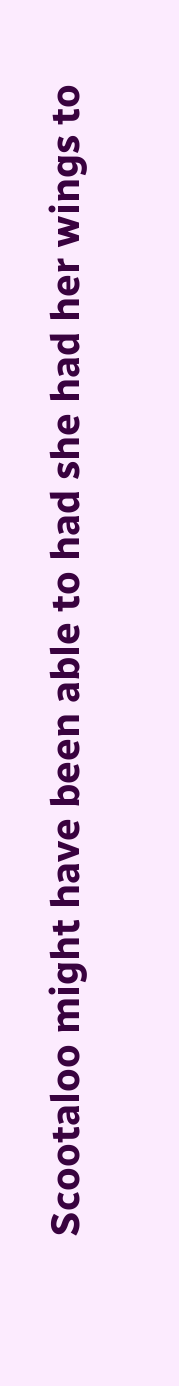Scootaloo might have been able to had she had her wings to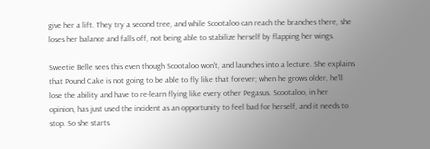give her a lift. They try a second tree, and while Scootaloo can reach the branches there, she loses her balance and falls off, not being able to stabilize herself by flapping her wings.

Sweetie Belle sees this even though Scootaloo won't, and launches into a lecture. She explains that Pound Cake is not going to be able to fly like that forever; when he grows older, he'll lose the ability and have to re-learn flying like every other Pegasus. Scootaloo, in her opinion, has just used the incident as an opportunity to feel bad for herself, and it needs to stop. So she starts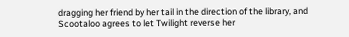dragging her friend by her tail in the direction of the library, and Scootaloo agrees to let Twilight reverse her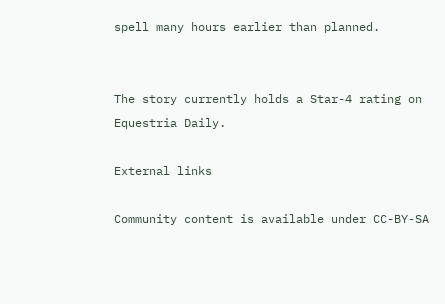spell many hours earlier than planned.


The story currently holds a Star-4 rating on Equestria Daily.

External links

Community content is available under CC-BY-SA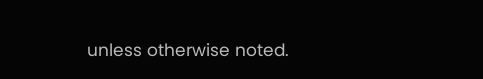unless otherwise noted.